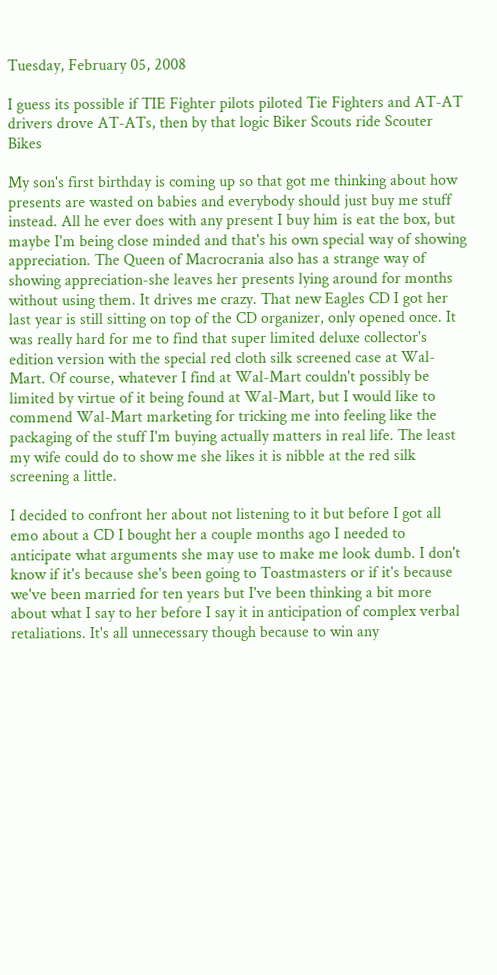Tuesday, February 05, 2008

I guess its possible if TIE Fighter pilots piloted Tie Fighters and AT-AT drivers drove AT-ATs, then by that logic Biker Scouts ride Scouter Bikes

My son's first birthday is coming up so that got me thinking about how presents are wasted on babies and everybody should just buy me stuff instead. All he ever does with any present I buy him is eat the box, but maybe I'm being close minded and that's his own special way of showing appreciation. The Queen of Macrocrania also has a strange way of showing appreciation-she leaves her presents lying around for months without using them. It drives me crazy. That new Eagles CD I got her last year is still sitting on top of the CD organizer, only opened once. It was really hard for me to find that super limited deluxe collector's edition version with the special red cloth silk screened case at Wal-Mart. Of course, whatever I find at Wal-Mart couldn't possibly be limited by virtue of it being found at Wal-Mart, but I would like to commend Wal-Mart marketing for tricking me into feeling like the packaging of the stuff I'm buying actually matters in real life. The least my wife could do to show me she likes it is nibble at the red silk screening a little.

I decided to confront her about not listening to it but before I got all emo about a CD I bought her a couple months ago I needed to anticipate what arguments she may use to make me look dumb. I don't know if it's because she's been going to Toastmasters or if it's because we've been married for ten years but I've been thinking a bit more about what I say to her before I say it in anticipation of complex verbal retaliations. It's all unnecessary though because to win any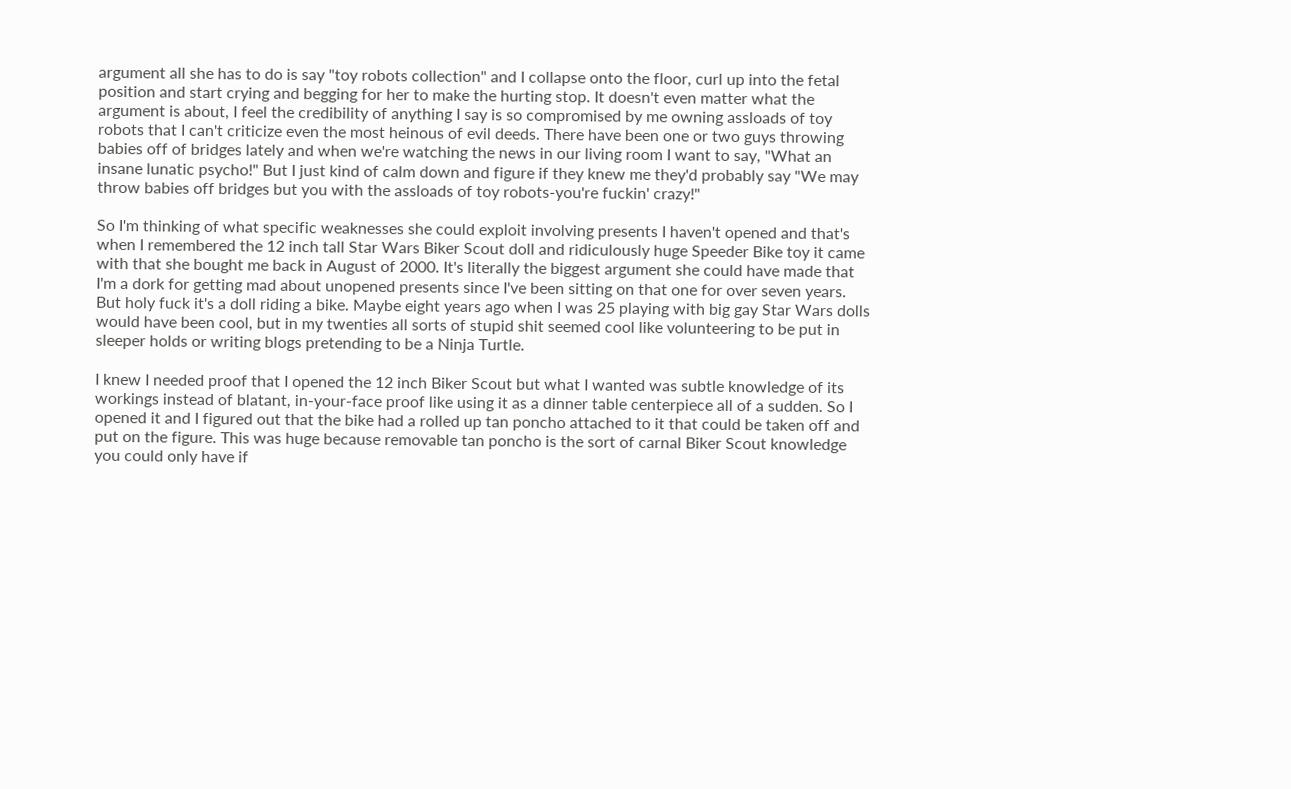argument all she has to do is say "toy robots collection" and I collapse onto the floor, curl up into the fetal position and start crying and begging for her to make the hurting stop. It doesn't even matter what the argument is about, I feel the credibility of anything I say is so compromised by me owning assloads of toy robots that I can't criticize even the most heinous of evil deeds. There have been one or two guys throwing babies off of bridges lately and when we're watching the news in our living room I want to say, "What an insane lunatic psycho!" But I just kind of calm down and figure if they knew me they'd probably say "We may throw babies off bridges but you with the assloads of toy robots-you're fuckin' crazy!"

So I'm thinking of what specific weaknesses she could exploit involving presents I haven't opened and that's when I remembered the 12 inch tall Star Wars Biker Scout doll and ridiculously huge Speeder Bike toy it came with that she bought me back in August of 2000. It's literally the biggest argument she could have made that I'm a dork for getting mad about unopened presents since I've been sitting on that one for over seven years. But holy fuck it's a doll riding a bike. Maybe eight years ago when I was 25 playing with big gay Star Wars dolls would have been cool, but in my twenties all sorts of stupid shit seemed cool like volunteering to be put in sleeper holds or writing blogs pretending to be a Ninja Turtle.

I knew I needed proof that I opened the 12 inch Biker Scout but what I wanted was subtle knowledge of its workings instead of blatant, in-your-face proof like using it as a dinner table centerpiece all of a sudden. So I opened it and I figured out that the bike had a rolled up tan poncho attached to it that could be taken off and put on the figure. This was huge because removable tan poncho is the sort of carnal Biker Scout knowledge you could only have if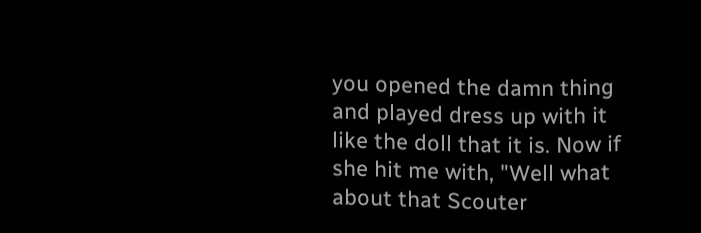you opened the damn thing and played dress up with it like the doll that it is. Now if she hit me with, "Well what about that Scouter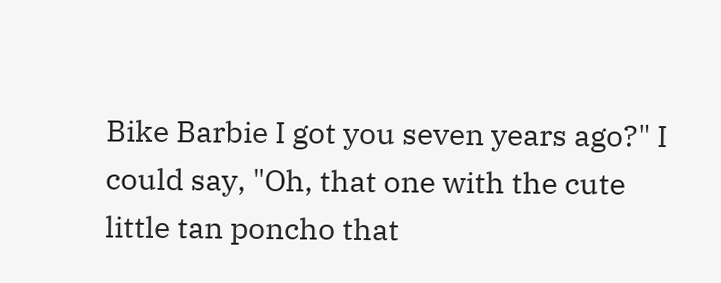Bike Barbie I got you seven years ago?" I could say, "Oh, that one with the cute little tan poncho that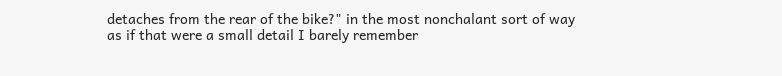detaches from the rear of the bike?" in the most nonchalant sort of way as if that were a small detail I barely remember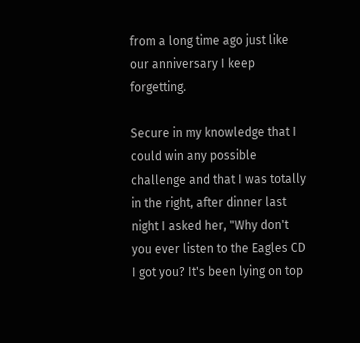from a long time ago just like our anniversary I keep forgetting.

Secure in my knowledge that I could win any possible challenge and that I was totally in the right, after dinner last night I asked her, "Why don't you ever listen to the Eagles CD I got you? It's been lying on top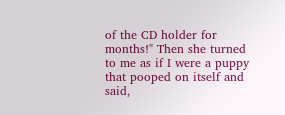of the CD holder for months!" Then she turned to me as if I were a puppy that pooped on itself and said,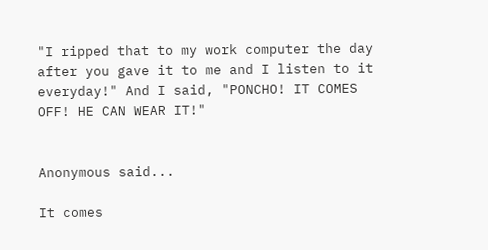"I ripped that to my work computer the day after you gave it to me and I listen to it everyday!" And I said, "PONCHO! IT COMES OFF! HE CAN WEAR IT!"


Anonymous said...

It comes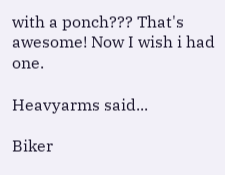with a ponch??? That's awesome! Now I wish i had one.

Heavyarms said...

Biker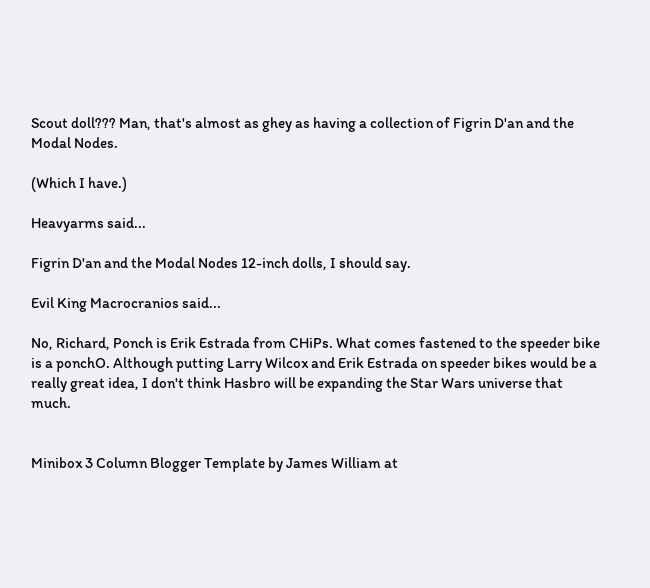Scout doll??? Man, that's almost as ghey as having a collection of Figrin D'an and the Modal Nodes.

(Which I have.)

Heavyarms said...

Figrin D'an and the Modal Nodes 12-inch dolls, I should say.

Evil King Macrocranios said...

No, Richard, Ponch is Erik Estrada from CHiPs. What comes fastened to the speeder bike is a ponchO. Although putting Larry Wilcox and Erik Estrada on speeder bikes would be a really great idea, I don't think Hasbro will be expanding the Star Wars universe that much.


Minibox 3 Column Blogger Template by James William at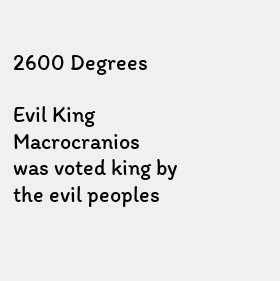2600 Degrees

Evil King Macrocranios was voted king by the evil peoples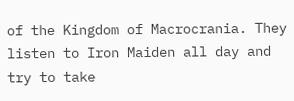of the Kingdom of Macrocrania. They listen to Iron Maiden all day and try to take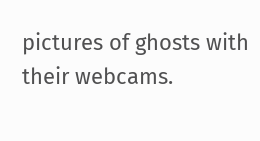pictures of ghosts with their webcams.